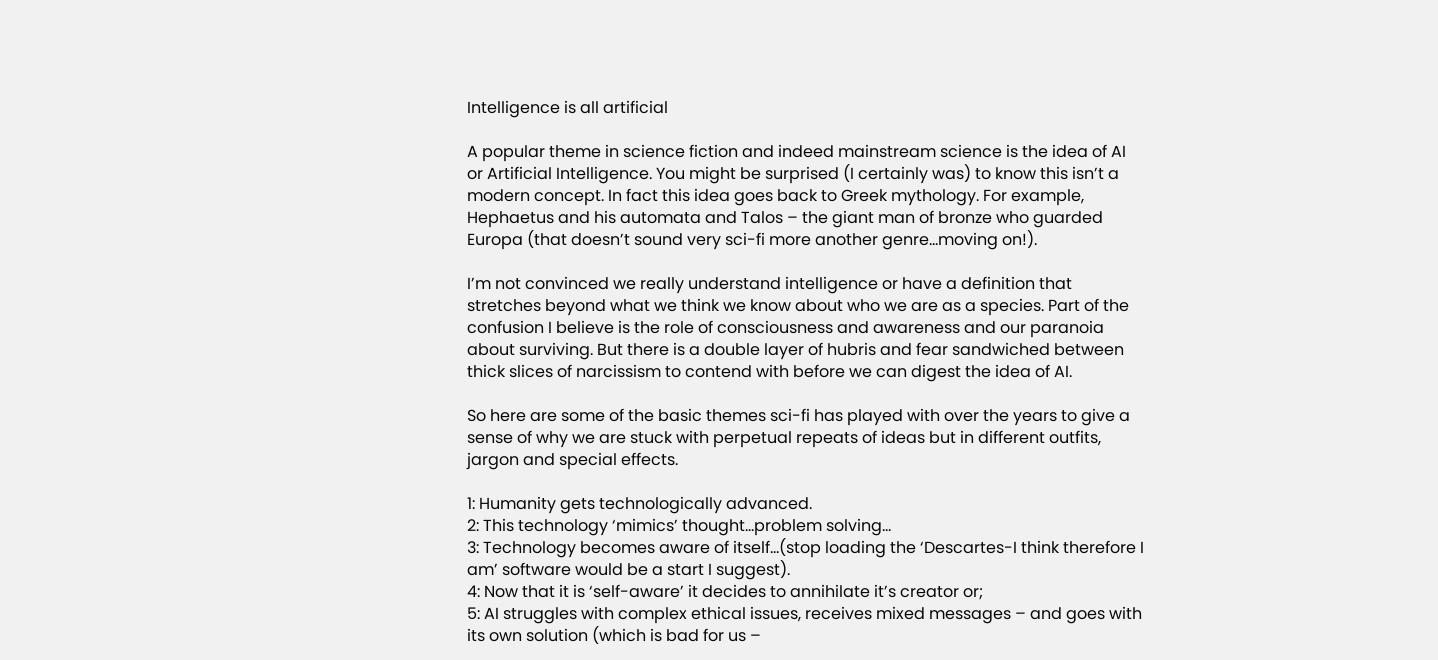Intelligence is all artificial

A popular theme in science fiction and indeed mainstream science is the idea of AI or Artificial Intelligence. You might be surprised (I certainly was) to know this isn’t a modern concept. In fact this idea goes back to Greek mythology. For example, Hephaetus and his automata and Talos – the giant man of bronze who guarded Europa (that doesn’t sound very sci-fi more another genre…moving on!).

I’m not convinced we really understand intelligence or have a definition that stretches beyond what we think we know about who we are as a species. Part of the confusion I believe is the role of consciousness and awareness and our paranoia about surviving. But there is a double layer of hubris and fear sandwiched between thick slices of narcissism to contend with before we can digest the idea of AI.

So here are some of the basic themes sci-fi has played with over the years to give a sense of why we are stuck with perpetual repeats of ideas but in different outfits, jargon and special effects.

1: Humanity gets technologically advanced.
2: This technology ‘mimics’ thought…problem solving…
3: Technology becomes aware of itself…(stop loading the ‘Descartes-I think therefore I am’ software would be a start I suggest).
4: Now that it is ‘self-aware’ it decides to annihilate it’s creator or;
5: AI struggles with complex ethical issues, receives mixed messages – and goes with its own solution (which is bad for us –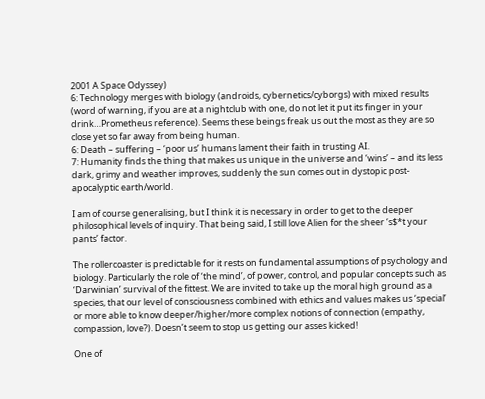2001 A Space Odyssey)
6: Technology merges with biology (androids, cybernetics/cyborgs) with mixed results (word of warning, if you are at a nightclub with one, do not let it put its finger in your drink…Prometheus reference). Seems these beings freak us out the most as they are so close yet so far away from being human.
6: Death – suffering – ‘poor us’ humans lament their faith in trusting AI.
7: Humanity finds the thing that makes us unique in the universe and ‘wins’ – and its less dark, grimy and weather improves, suddenly the sun comes out in dystopic post-apocalyptic earth/world.

I am of course generalising, but I think it is necessary in order to get to the deeper philosophical levels of inquiry. That being said, I still love Alien for the sheer ‘s$*t your pants’ factor.

The rollercoaster is predictable for it rests on fundamental assumptions of psychology and biology. Particularly the role of ‘the mind’, of power, control, and popular concepts such as ‘Darwinian’ survival of the fittest. We are invited to take up the moral high ground as a species, that our level of consciousness combined with ethics and values makes us ‘special’ or more able to know deeper/higher/more complex notions of connection (empathy, compassion, love?). Doesn’t seem to stop us getting our asses kicked!

One of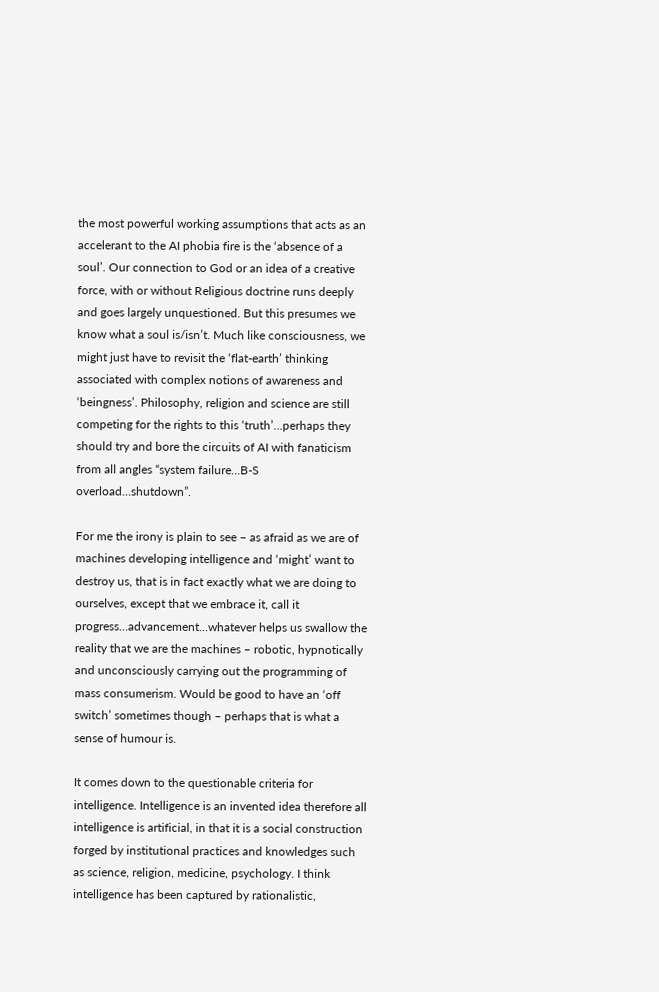the most powerful working assumptions that acts as an accelerant to the AI phobia fire is the ‘absence of a soul’. Our connection to God or an idea of a creative force, with or without Religious doctrine runs deeply and goes largely unquestioned. But this presumes we know what a soul is/isn’t. Much like consciousness, we might just have to revisit the ‘flat-earth’ thinking associated with complex notions of awareness and ‘beingness’. Philosophy, religion and science are still competing for the rights to this ‘truth’…perhaps they should try and bore the circuits of AI with fanaticism from all angles “system failure…B-S overload…shutdown”.

For me the irony is plain to see – as afraid as we are of machines developing intelligence and ‘might’ want to destroy us, that is in fact exactly what we are doing to ourselves, except that we embrace it, call it progress…advancement…whatever helps us swallow the reality that we are the machines – robotic, hypnotically and unconsciously carrying out the programming of mass consumerism. Would be good to have an ‘off switch’ sometimes though – perhaps that is what a sense of humour is.

It comes down to the questionable criteria for intelligence. Intelligence is an invented idea therefore all intelligence is artificial, in that it is a social construction forged by institutional practices and knowledges such as science, religion, medicine, psychology. I think intelligence has been captured by rationalistic,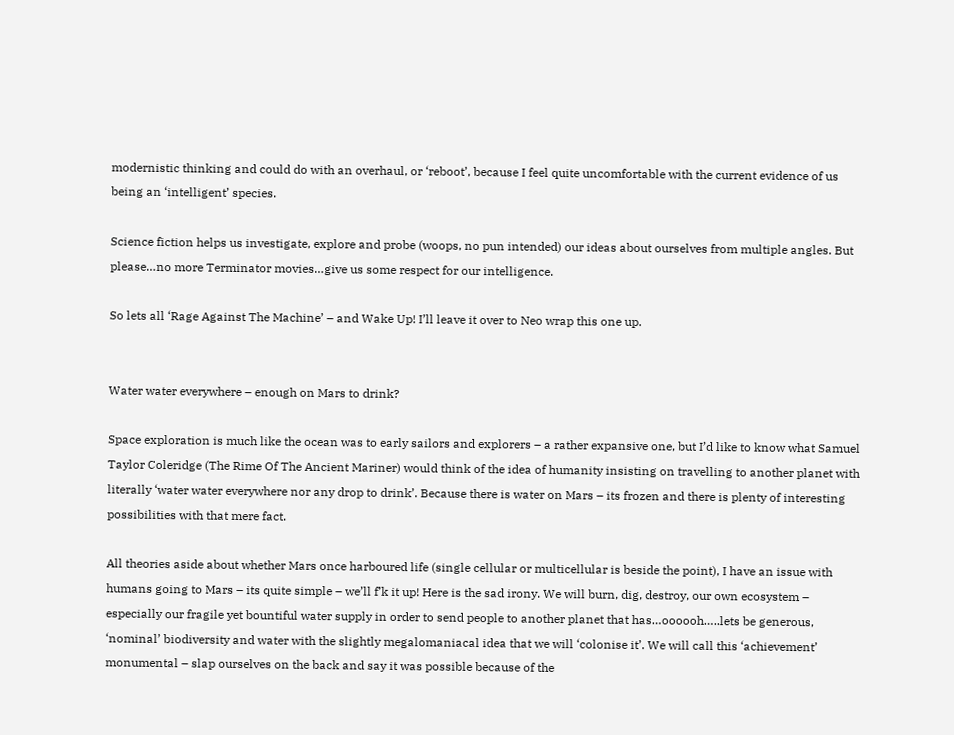modernistic thinking and could do with an overhaul, or ‘reboot’, because I feel quite uncomfortable with the current evidence of us being an ‘intelligent’ species.

Science fiction helps us investigate, explore and probe (woops, no pun intended) our ideas about ourselves from multiple angles. But please…no more Terminator movies…give us some respect for our intelligence.

So lets all ‘Rage Against The Machine’ – and Wake Up! I’ll leave it over to Neo wrap this one up.


Water water everywhere – enough on Mars to drink?

Space exploration is much like the ocean was to early sailors and explorers – a rather expansive one, but I’d like to know what Samuel Taylor Coleridge (The Rime Of The Ancient Mariner) would think of the idea of humanity insisting on travelling to another planet with literally ‘water water everywhere nor any drop to drink’. Because there is water on Mars – its frozen and there is plenty of interesting possibilities with that mere fact.

All theories aside about whether Mars once harboured life (single cellular or multicellular is beside the point), I have an issue with humans going to Mars – its quite simple – we’ll f’k it up! Here is the sad irony. We will burn, dig, destroy, our own ecosystem – especially our fragile yet bountiful water supply in order to send people to another planet that has…oooooh…..lets be generous, ‘nominal’ biodiversity and water with the slightly megalomaniacal idea that we will ‘colonise it’. We will call this ‘achievement’ monumental – slap ourselves on the back and say it was possible because of the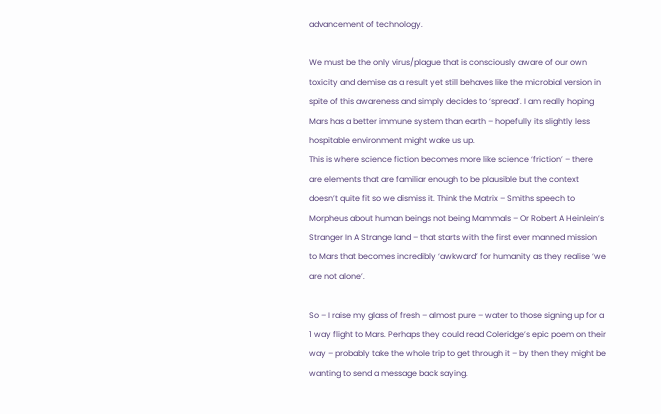advancement of technology.

We must be the only virus/plague that is consciously aware of our own toxicity and demise as a result yet still behaves like the microbial version in spite of this awareness and simply decides to ‘spread’. I am really hoping Mars has a better immune system than earth – hopefully its slightly less hospitable environment might wake us up.
This is where science fiction becomes more like science ‘friction’ – there are elements that are familiar enough to be plausible but the context doesn’t quite fit so we dismiss it. Think the Matrix – Smiths speech to Morpheus about human beings not being Mammals – Or Robert A Heinlein’s Stranger In A Strange land – that starts with the first ever manned mission to Mars that becomes incredibly ‘awkward’ for humanity as they realise ‘we are not alone’.

So – I raise my glass of fresh – almost pure – water to those signing up for a 1 way flight to Mars. Perhaps they could read Coleridge’s epic poem on their way – probably take the whole trip to get through it – by then they might be wanting to send a message back saying.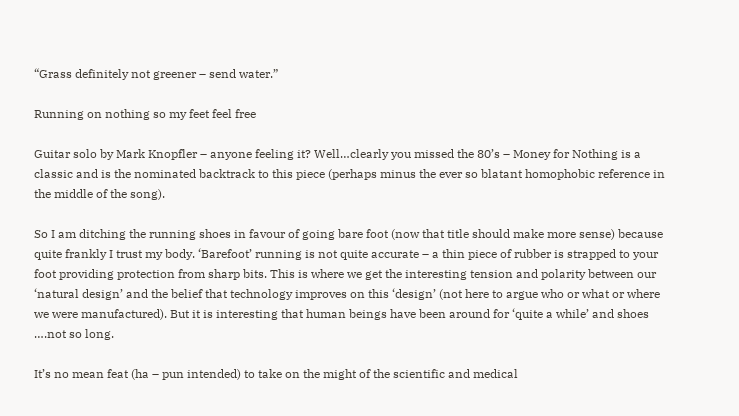“Grass definitely not greener – send water.”

Running on nothing so my feet feel free

Guitar solo by Mark Knopfler – anyone feeling it? Well…clearly you missed the 80’s – Money for Nothing is a classic and is the nominated backtrack to this piece (perhaps minus the ever so blatant homophobic reference in the middle of the song).

So I am ditching the running shoes in favour of going bare foot (now that title should make more sense) because quite frankly I trust my body. ‘Barefoot’ running is not quite accurate – a thin piece of rubber is strapped to your foot providing protection from sharp bits. This is where we get the interesting tension and polarity between our ‘natural design’ and the belief that technology improves on this ‘design’ (not here to argue who or what or where we were manufactured). But it is interesting that human beings have been around for ‘quite a while’ and shoes ….not so long.

It’s no mean feat (ha – pun intended) to take on the might of the scientific and medical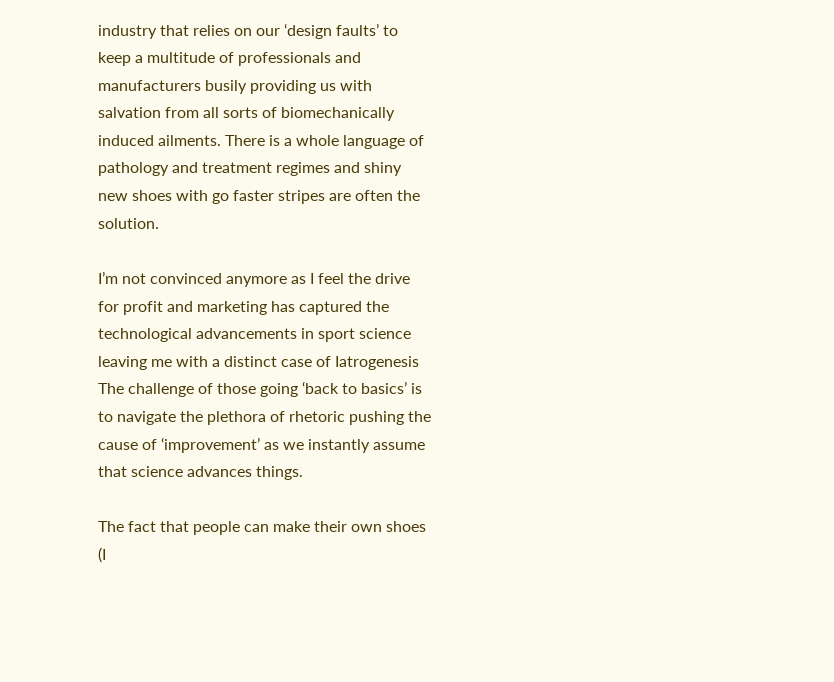industry that relies on our ‘design faults’ to keep a multitude of professionals and manufacturers busily providing us with salvation from all sorts of biomechanically induced ailments. There is a whole language of pathology and treatment regimes and shiny new shoes with go faster stripes are often the solution.

I’m not convinced anymore as I feel the drive for profit and marketing has captured the technological advancements in sport science leaving me with a distinct case of Iatrogenesis The challenge of those going ‘back to basics’ is to navigate the plethora of rhetoric pushing the cause of ‘improvement’ as we instantly assume that science advances things.

The fact that people can make their own shoes (I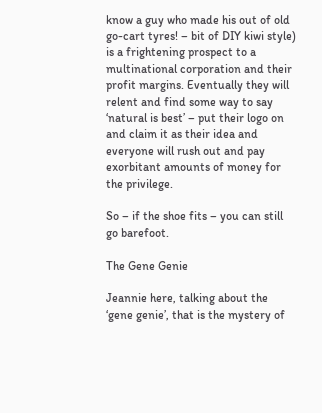know a guy who made his out of old go-cart tyres! – bit of DIY kiwi style) is a frightening prospect to a multinational corporation and their profit margins. Eventually they will relent and find some way to say ‘natural is best’ – put their logo on and claim it as their idea and everyone will rush out and pay exorbitant amounts of money for the privilege.

So – if the shoe fits – you can still go barefoot.

The Gene Genie

Jeannie here, talking about the ‘gene genie’, that is the mystery of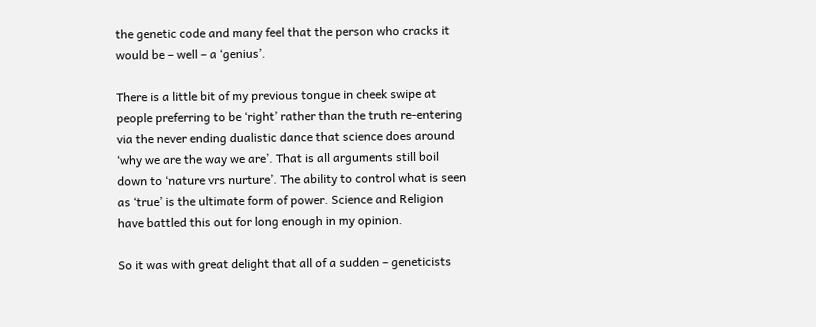the genetic code and many feel that the person who cracks it would be – well – a ‘genius’.

There is a little bit of my previous tongue in cheek swipe at people preferring to be ‘right’ rather than the truth re-entering via the never ending dualistic dance that science does around ‘why we are the way we are’. That is all arguments still boil down to ‘nature vrs nurture’. The ability to control what is seen as ‘true’ is the ultimate form of power. Science and Religion have battled this out for long enough in my opinion.

So it was with great delight that all of a sudden – geneticists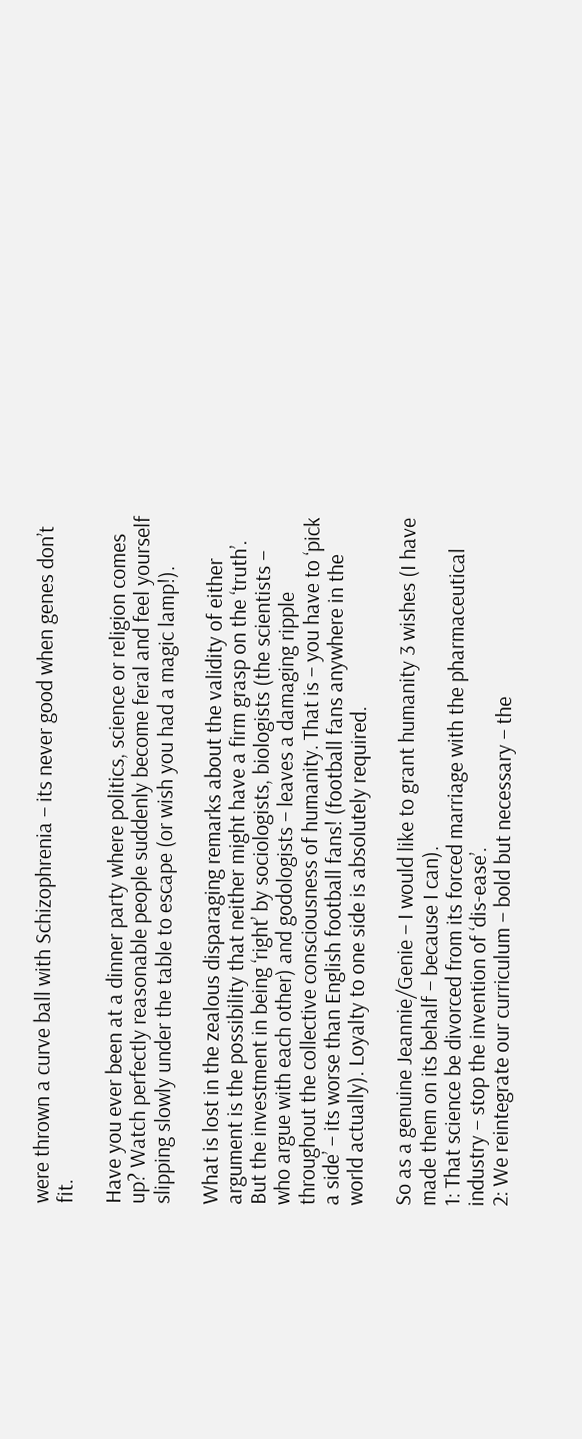were thrown a curve ball with Schizophrenia – its never good when genes don’t fit.

Have you ever been at a dinner party where politics, science or religion comes up? Watch perfectly reasonable people suddenly become feral and feel yourself slipping slowly under the table to escape (or wish you had a magic lamp!).

What is lost in the zealous disparaging remarks about the validity of either argument is the possibility that neither might have a firm grasp on the ‘truth’. But the investment in being ‘right’ by sociologists, biologists (the scientists – who argue with each other) and godologists – leaves a damaging ripple throughout the collective consciousness of humanity. That is – you have to ‘pick a side’ – its worse than English football fans! (football fans anywhere in the world actually). Loyalty to one side is absolutely required.

So as a genuine Jeannie/Genie – I would like to grant humanity 3 wishes (I have made them on its behalf – because I can).
1: That science be divorced from its forced marriage with the pharmaceutical industry – stop the invention of ‘dis-ease’.
2: We reintegrate our curriculum – bold but necessary – the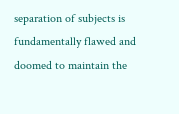separation of subjects is fundamentally flawed and doomed to maintain the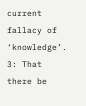current fallacy of ‘knowledge’.
3: That there be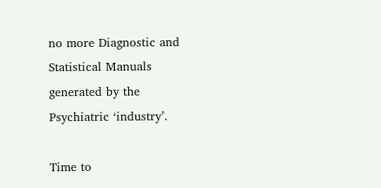no more Diagnostic and Statistical Manuals generated by the Psychiatric ‘industry’.

Time to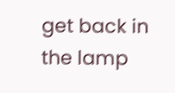get back in the lamp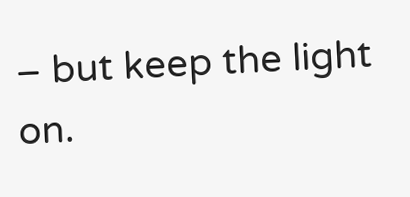– but keep the light on.